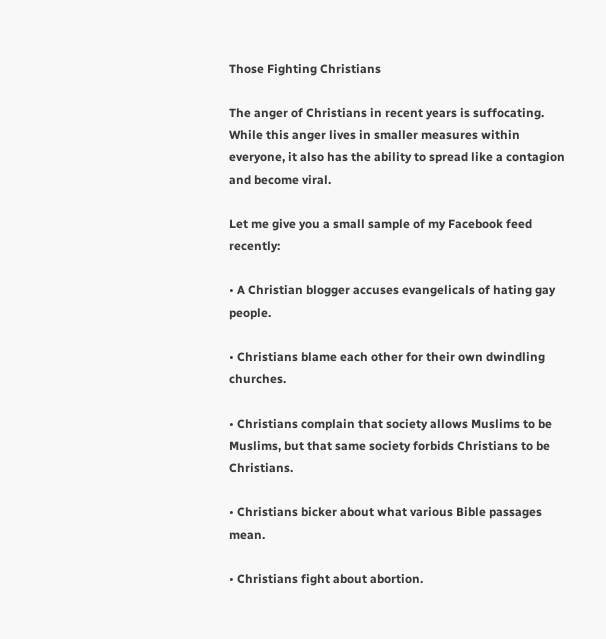Those Fighting Christians

The anger of Christians in recent years is suffocating. While this anger lives in smaller measures within everyone, it also has the ability to spread like a contagion and become viral.

Let me give you a small sample of my Facebook feed recently:

• A Christian blogger accuses evangelicals of hating gay people.

• Christians blame each other for their own dwindling churches.

• Christians complain that society allows Muslims to be Muslims, but that same society forbids Christians to be Christians.

• Christians bicker about what various Bible passages mean.

• Christians fight about abortion.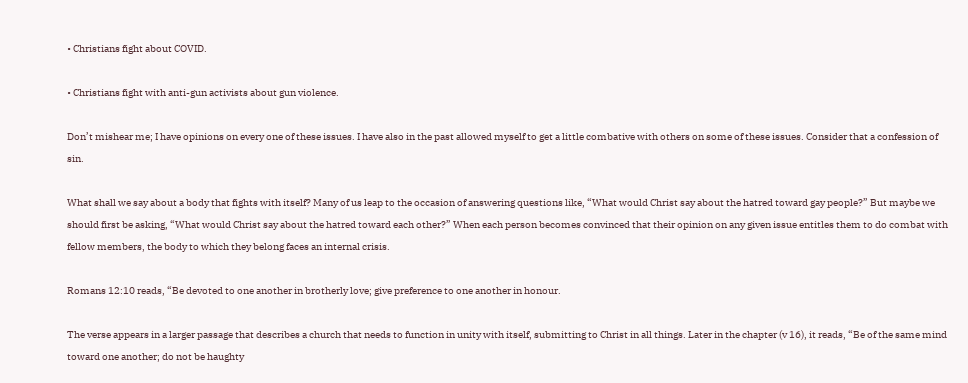• Christians fight about COVID.

• Christians fight with anti-gun activists about gun violence.

Don’t mishear me; I have opinions on every one of these issues. I have also in the past allowed myself to get a little combative with others on some of these issues. Consider that a confession of sin.

What shall we say about a body that fights with itself? Many of us leap to the occasion of answering questions like, “What would Christ say about the hatred toward gay people?” But maybe we should first be asking, “What would Christ say about the hatred toward each other?” When each person becomes convinced that their opinion on any given issue entitles them to do combat with fellow members, the body to which they belong faces an internal crisis.

Romans 12:10 reads, “Be devoted to one another in brotherly love; give preference to one another in honour.

The verse appears in a larger passage that describes a church that needs to function in unity with itself, submitting to Christ in all things. Later in the chapter (v 16), it reads, “Be of the same mind toward one another; do not be haughty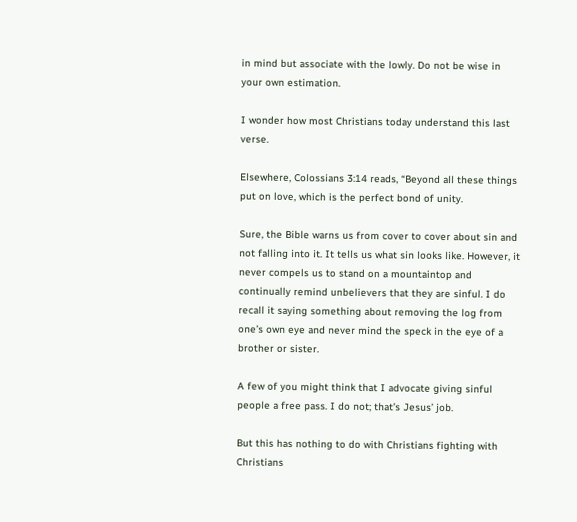in mind but associate with the lowly. Do not be wise in your own estimation.

I wonder how most Christians today understand this last verse.

Elsewhere, Colossians 3:14 reads, “Beyond all these things put on love, which is the perfect bond of unity.

Sure, the Bible warns us from cover to cover about sin and not falling into it. It tells us what sin looks like. However, it never compels us to stand on a mountaintop and continually remind unbelievers that they are sinful. I do recall it saying something about removing the log from one’s own eye and never mind the speck in the eye of a brother or sister.

A few of you might think that I advocate giving sinful people a free pass. I do not; that’s Jesus’ job.

But this has nothing to do with Christians fighting with Christians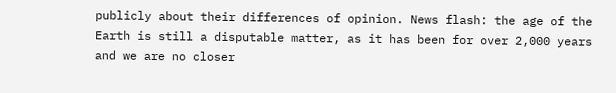publicly about their differences of opinion. News flash: the age of the Earth is still a disputable matter, as it has been for over 2,000 years and we are no closer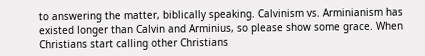to answering the matter, biblically speaking. Calvinism vs. Arminianism has existed longer than Calvin and Arminius, so please show some grace. When Christians start calling other Christians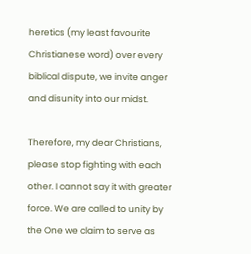heretics (my least favourite Christianese word) over every biblical dispute, we invite anger and disunity into our midst.

Therefore, my dear Christians, please stop fighting with each other. I cannot say it with greater force. We are called to unity by the One we claim to serve as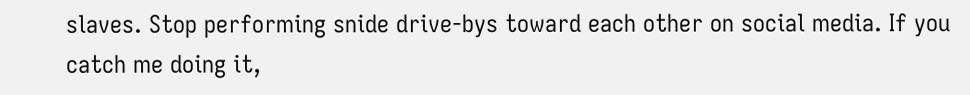slaves. Stop performing snide drive-bys toward each other on social media. If you catch me doing it,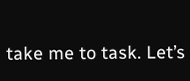take me to task. Let’s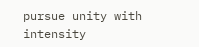pursue unity with intensity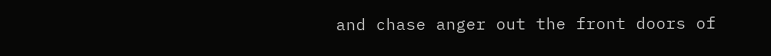and chase anger out the front doors of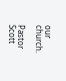our church.

Pastor Scott